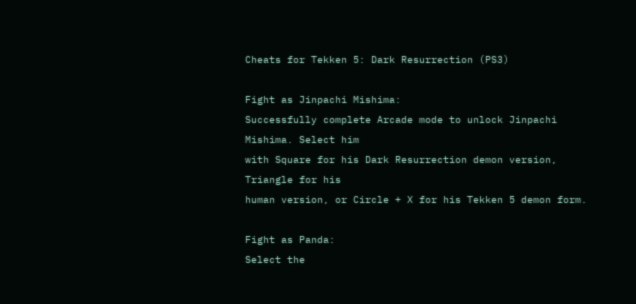Cheats for Tekken 5: Dark Resurrection (PS3)

Fight as Jinpachi Mishima:
Successfully complete Arcade mode to unlock Jinpachi Mishima. Select him
with Square for his Dark Resurrection demon version, Triangle for his
human version, or Circle + X for his Tekken 5 demon form.

Fight as Panda:
Select the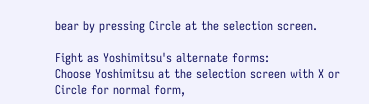bear by pressing Circle at the selection screen.

Fight as Yoshimitsu's alternate forms:
Choose Yoshimitsu at the selection screen with X or Circle for normal form,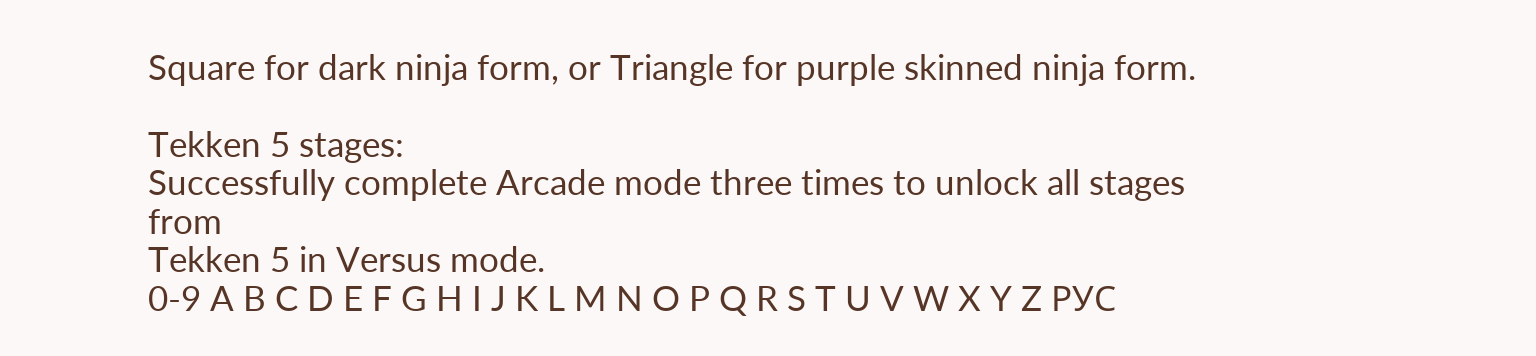Square for dark ninja form, or Triangle for purple skinned ninja form.

Tekken 5 stages:
Successfully complete Arcade mode three times to unlock all stages from
Tekken 5 in Versus mode.
0-9 A B C D E F G H I J K L M N O P Q R S T U V W X Y Z РУС